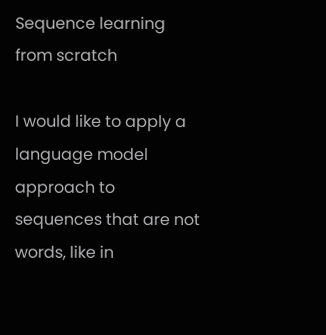Sequence learning from scratch

I would like to apply a language model approach to sequences that are not words, like in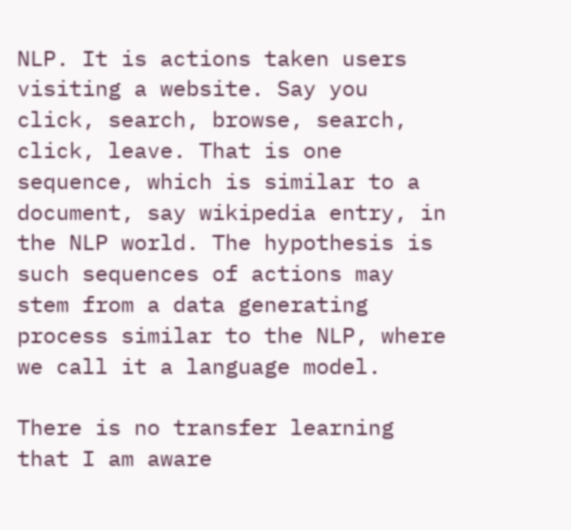NLP. It is actions taken users visiting a website. Say you click, search, browse, search, click, leave. That is one sequence, which is similar to a document, say wikipedia entry, in the NLP world. The hypothesis is such sequences of actions may stem from a data generating process similar to the NLP, where we call it a language model.

There is no transfer learning that I am aware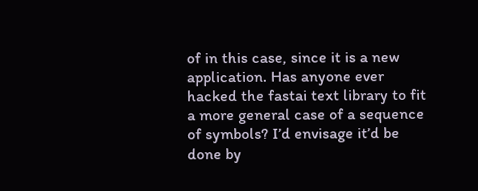of in this case, since it is a new application. Has anyone ever hacked the fastai text library to fit a more general case of a sequence of symbols? I’d envisage it’d be done by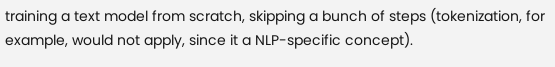training a text model from scratch, skipping a bunch of steps (tokenization, for example, would not apply, since it a NLP-specific concept).